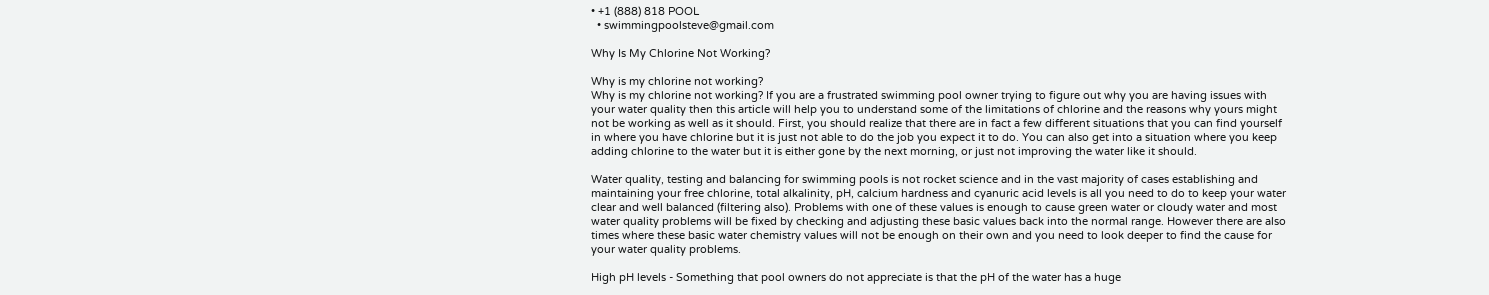• +1 (888) 818 POOL
  • swimmingpoolsteve@gmail.com

Why Is My Chlorine Not Working?

Why is my chlorine not working?
Why is my chlorine not working? If you are a frustrated swimming pool owner trying to figure out why you are having issues with your water quality then this article will help you to understand some of the limitations of chlorine and the reasons why yours might not be working as well as it should. First, you should realize that there are in fact a few different situations that you can find yourself in where you have chlorine but it is just not able to do the job you expect it to do. You can also get into a situation where you keep adding chlorine to the water but it is either gone by the next morning, or just not improving the water like it should.

Water quality, testing and balancing for swimming pools is not rocket science and in the vast majority of cases establishing and maintaining your free chlorine, total alkalinity, pH, calcium hardness and cyanuric acid levels is all you need to do to keep your water clear and well balanced (filtering also). Problems with one of these values is enough to cause green water or cloudy water and most water quality problems will be fixed by checking and adjusting these basic values back into the normal range. However there are also times where these basic water chemistry values will not be enough on their own and you need to look deeper to find the cause for your water quality problems.

High pH levels - Something that pool owners do not appreciate is that the pH of the water has a huge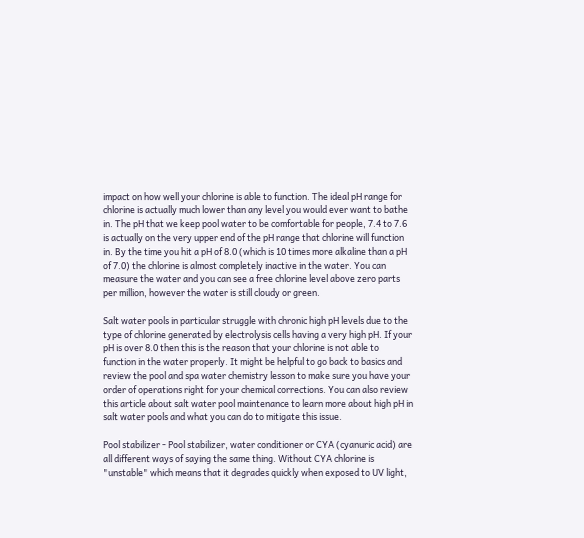impact on how well your chlorine is able to function. The ideal pH range for chlorine is actually much lower than any level you would ever want to bathe in. The pH that we keep pool water to be comfortable for people, 7.4 to 7.6 is actually on the very upper end of the pH range that chlorine will function in. By the time you hit a pH of 8.0 (which is 10 times more alkaline than a pH of 7.0) the chlorine is almost completely inactive in the water. You can measure the water and you can see a free chlorine level above zero parts per million, however the water is still cloudy or green.

Salt water pools in particular struggle with chronic high pH levels due to the type of chlorine generated by electrolysis cells having a very high pH. If your pH is over 8.0 then this is the reason that your chlorine is not able to function in the water properly. It might be helpful to go back to basics and review the pool and spa water chemistry lesson to make sure you have your order of operations right for your chemical corrections. You can also review this article about salt water pool maintenance to learn more about high pH in salt water pools and what you can do to mitigate this issue.

Pool stabilizer - Pool stabilizer, water conditioner or CYA (cyanuric acid) are all different ways of saying the same thing. Without CYA chlorine is "unstable" which means that it degrades quickly when exposed to UV light,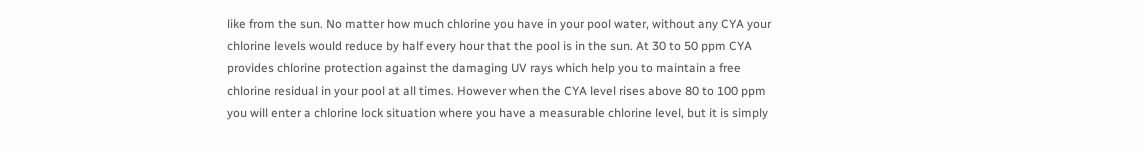like from the sun. No matter how much chlorine you have in your pool water, without any CYA your chlorine levels would reduce by half every hour that the pool is in the sun. At 30 to 50 ppm CYA provides chlorine protection against the damaging UV rays which help you to maintain a free chlorine residual in your pool at all times. However when the CYA level rises above 80 to 100 ppm you will enter a chlorine lock situation where you have a measurable chlorine level, but it is simply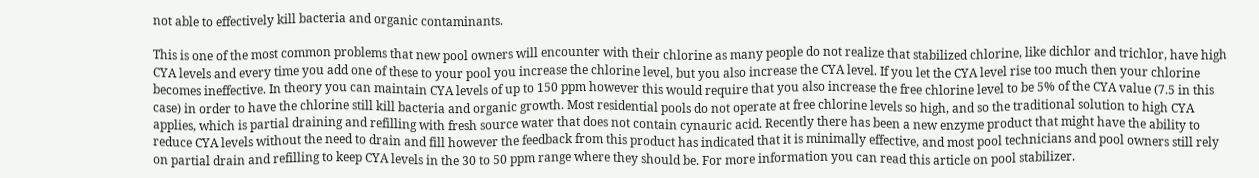not able to effectively kill bacteria and organic contaminants.

This is one of the most common problems that new pool owners will encounter with their chlorine as many people do not realize that stabilized chlorine, like dichlor and trichlor, have high CYA levels and every time you add one of these to your pool you increase the chlorine level, but you also increase the CYA level. If you let the CYA level rise too much then your chlorine becomes ineffective. In theory you can maintain CYA levels of up to 150 ppm however this would require that you also increase the free chlorine level to be 5% of the CYA value (7.5 in this case) in order to have the chlorine still kill bacteria and organic growth. Most residential pools do not operate at free chlorine levels so high, and so the traditional solution to high CYA applies, which is partial draining and refilling with fresh source water that does not contain cynauric acid. Recently there has been a new enzyme product that might have the ability to reduce CYA levels without the need to drain and fill however the feedback from this product has indicated that it is minimally effective, and most pool technicians and pool owners still rely on partial drain and refilling to keep CYA levels in the 30 to 50 ppm range where they should be. For more information you can read this article on pool stabilizer.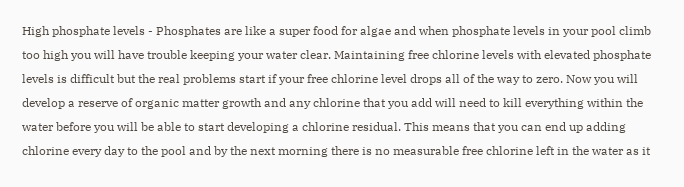High phosphate levels - Phosphates are like a super food for algae and when phosphate levels in your pool climb too high you will have trouble keeping your water clear. Maintaining free chlorine levels with elevated phosphate levels is difficult but the real problems start if your free chlorine level drops all of the way to zero. Now you will develop a reserve of organic matter growth and any chlorine that you add will need to kill everything within the water before you will be able to start developing a chlorine residual. This means that you can end up adding chlorine every day to the pool and by the next morning there is no measurable free chlorine left in the water as it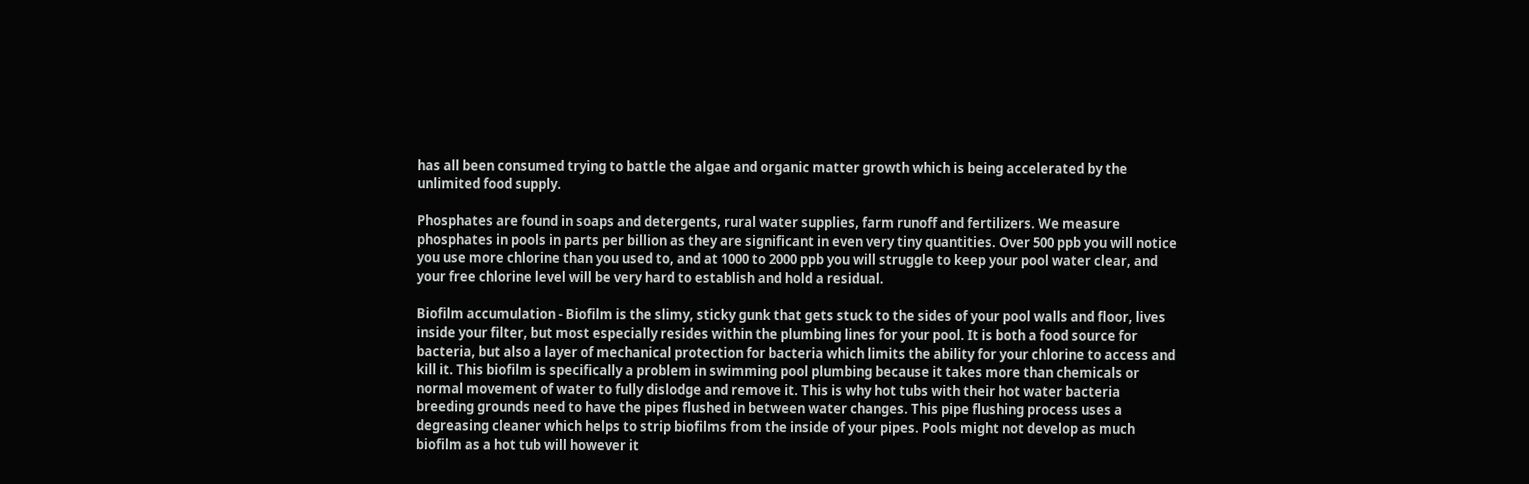has all been consumed trying to battle the algae and organic matter growth which is being accelerated by the unlimited food supply.

Phosphates are found in soaps and detergents, rural water supplies, farm runoff and fertilizers. We measure phosphates in pools in parts per billion as they are significant in even very tiny quantities. Over 500 ppb you will notice you use more chlorine than you used to, and at 1000 to 2000 ppb you will struggle to keep your pool water clear, and your free chlorine level will be very hard to establish and hold a residual.

Biofilm accumulation - Biofilm is the slimy, sticky gunk that gets stuck to the sides of your pool walls and floor, lives inside your filter, but most especially resides within the plumbing lines for your pool. It is both a food source for bacteria, but also a layer of mechanical protection for bacteria which limits the ability for your chlorine to access and kill it. This biofilm is specifically a problem in swimming pool plumbing because it takes more than chemicals or normal movement of water to fully dislodge and remove it. This is why hot tubs with their hot water bacteria breeding grounds need to have the pipes flushed in between water changes. This pipe flushing process uses a degreasing cleaner which helps to strip biofilms from the inside of your pipes. Pools might not develop as much biofilm as a hot tub will however it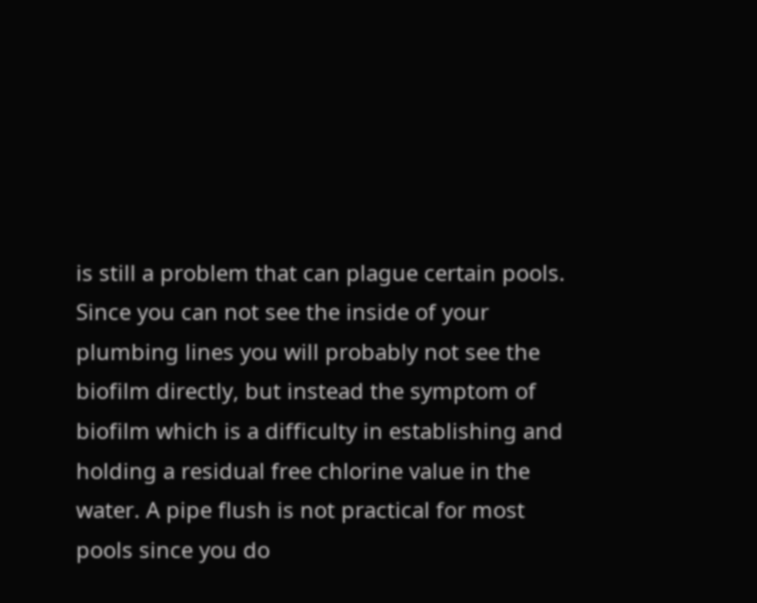is still a problem that can plague certain pools. Since you can not see the inside of your plumbing lines you will probably not see the biofilm directly, but instead the symptom of biofilm which is a difficulty in establishing and holding a residual free chlorine value in the water. A pipe flush is not practical for most pools since you do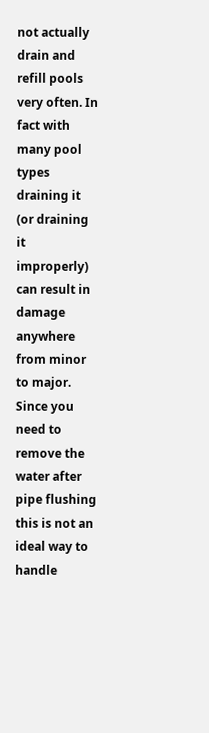not actually drain and refill pools very often. In fact with many pool types draining it (or draining it improperly) can result in damage anywhere from minor to major. Since you need to remove the water after pipe flushing this is not an ideal way to handle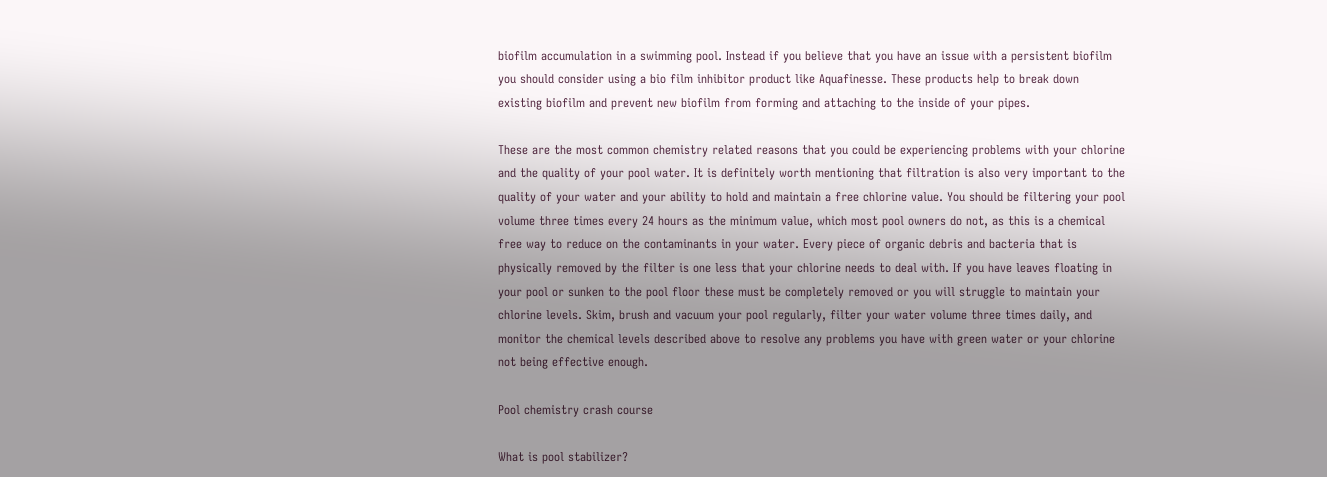biofilm accumulation in a swimming pool. Instead if you believe that you have an issue with a persistent biofilm you should consider using a bio film inhibitor product like Aquafinesse. These products help to break down existing biofilm and prevent new biofilm from forming and attaching to the inside of your pipes.

These are the most common chemistry related reasons that you could be experiencing problems with your chlorine and the quality of your pool water. It is definitely worth mentioning that filtration is also very important to the quality of your water and your ability to hold and maintain a free chlorine value. You should be filtering your pool volume three times every 24 hours as the minimum value, which most pool owners do not, as this is a chemical free way to reduce on the contaminants in your water. Every piece of organic debris and bacteria that is physically removed by the filter is one less that your chlorine needs to deal with. If you have leaves floating in your pool or sunken to the pool floor these must be completely removed or you will struggle to maintain your chlorine levels. Skim, brush and vacuum your pool regularly, filter your water volume three times daily, and monitor the chemical levels described above to resolve any problems you have with green water or your chlorine not being effective enough.

Pool chemistry crash course

What is pool stabilizer?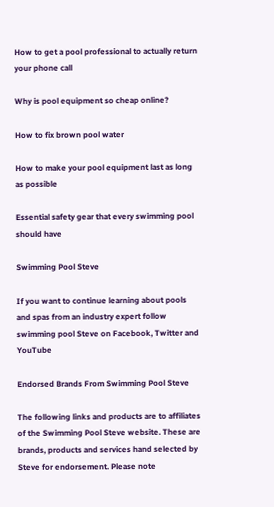How to get a pool professional to actually return your phone call

Why is pool equipment so cheap online?

How to fix brown pool water

How to make your pool equipment last as long as possible

Essential safety gear that every swimming pool should have

Swimming Pool Steve

If you want to continue learning about pools and spas from an industry expert follow swimming pool Steve on Facebook, Twitter and YouTube

Endorsed Brands From Swimming Pool Steve

The following links and products are to affiliates of the Swimming Pool Steve website. These are brands, products and services hand selected by Steve for endorsement. Please note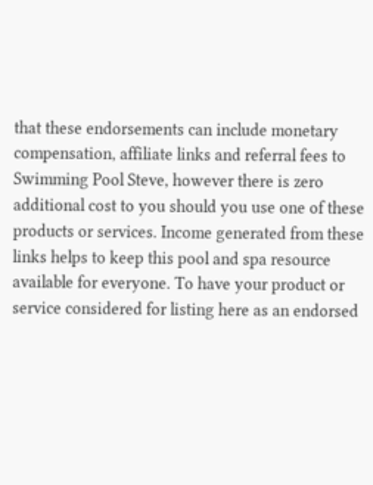that these endorsements can include monetary compensation, affiliate links and referral fees to Swimming Pool Steve, however there is zero additional cost to you should you use one of these products or services. Income generated from these links helps to keep this pool and spa resource available for everyone. To have your product or service considered for listing here as an endorsed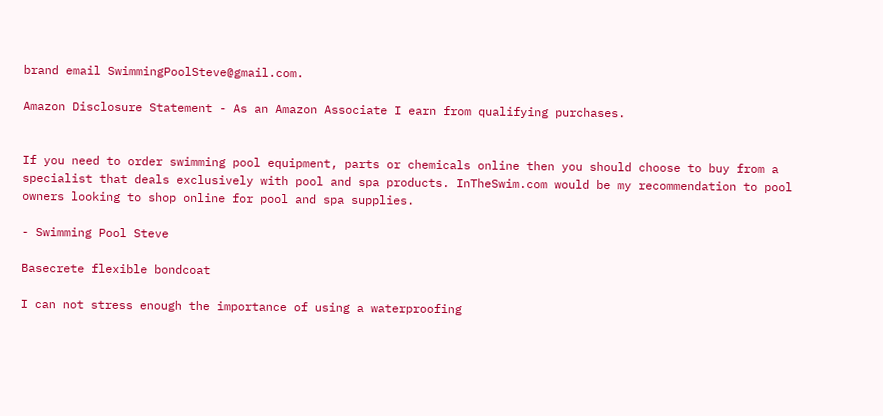brand email SwimmingPoolSteve@gmail.com.

Amazon Disclosure Statement - As an Amazon Associate I earn from qualifying purchases.


If you need to order swimming pool equipment, parts or chemicals online then you should choose to buy from a specialist that deals exclusively with pool and spa products. InTheSwim.com would be my recommendation to pool owners looking to shop online for pool and spa supplies.

- Swimming Pool Steve

Basecrete flexible bondcoat

I can not stress enough the importance of using a waterproofing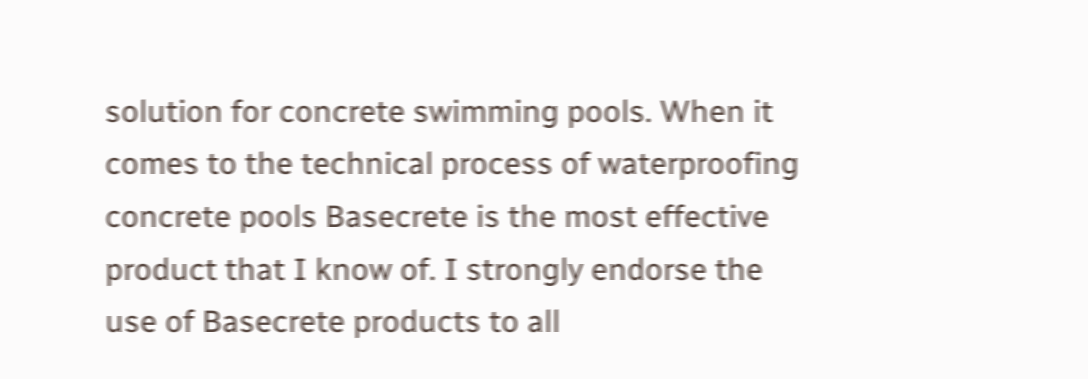solution for concrete swimming pools. When it comes to the technical process of waterproofing concrete pools Basecrete is the most effective product that I know of. I strongly endorse the use of Basecrete products to all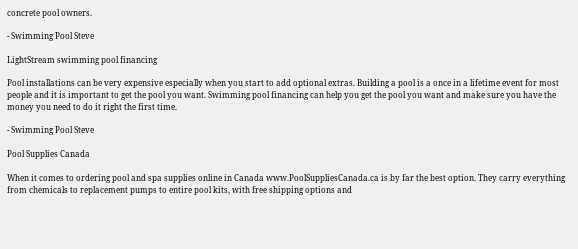concrete pool owners.

- Swimming Pool Steve

LightStream swimming pool financing

Pool installations can be very expensive especially when you start to add optional extras. Building a pool is a once in a lifetime event for most people and it is important to get the pool you want. Swimming pool financing can help you get the pool you want and make sure you have the money you need to do it right the first time.

- Swimming Pool Steve

Pool Supplies Canada

When it comes to ordering pool and spa supplies online in Canada www.PoolSuppliesCanada.ca is by far the best option. They carry everything from chemicals to replacement pumps to entire pool kits, with free shipping options and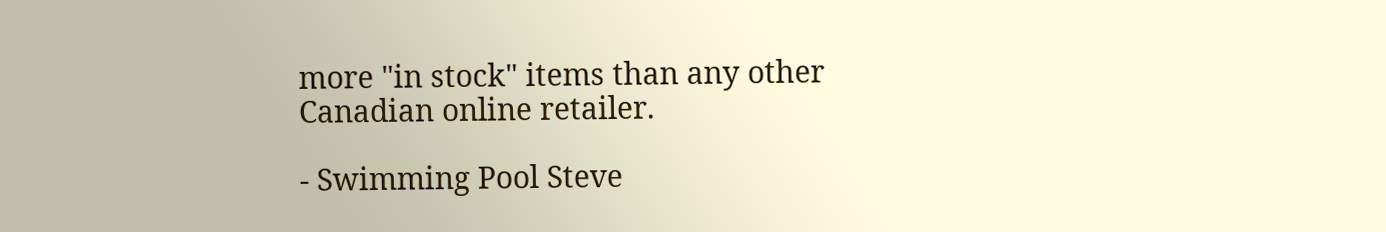more "in stock" items than any other Canadian online retailer.

- Swimming Pool Steve